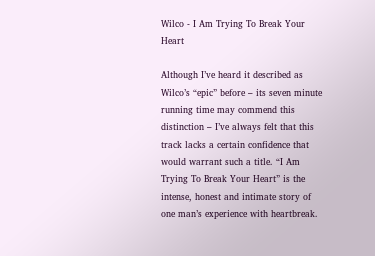Wilco - I Am Trying To Break Your Heart

Although I’ve heard it described as Wilco’s “epic” before – its seven minute running time may commend this distinction – I’ve always felt that this track lacks a certain confidence that would warrant such a title. “I Am Trying To Break Your Heart” is the intense, honest and intimate story of one man’s experience with heartbreak.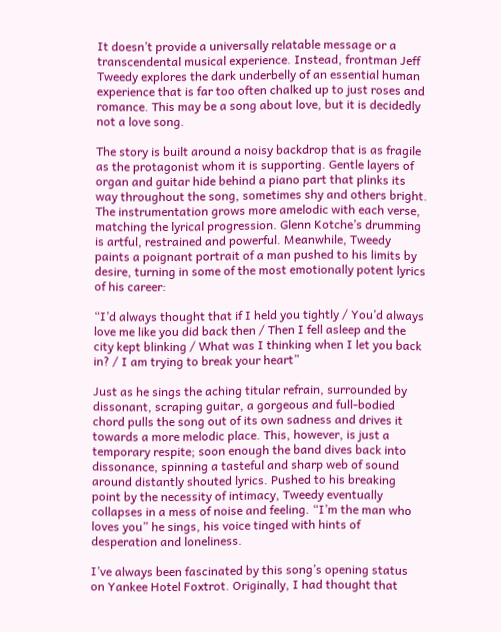It doesn’t provide a universally relatable message or a transcendental musical experience. Instead, frontman Jeff Tweedy explores the dark underbelly of an essential human experience that is far too often chalked up to just roses and romance. This may be a song about love, but it is decidedly not a love song.

The story is built around a noisy backdrop that is as fragile as the protagonist whom it is supporting. Gentle layers of organ and guitar hide behind a piano part that plinks its way throughout the song, sometimes shy and others bright. The instrumentation grows more amelodic with each verse, matching the lyrical progression. Glenn Kotche’s drumming is artful, restrained and powerful. Meanwhile, Tweedy paints a poignant portrait of a man pushed to his limits by desire, turning in some of the most emotionally potent lyrics of his career:

“I’d always thought that if I held you tightly / You’d always love me like you did back then / Then I fell asleep and the city kept blinking / What was I thinking when I let you back in? / I am trying to break your heart”

Just as he sings the aching titular refrain, surrounded by dissonant, scraping guitar, a gorgeous and full-bodied chord pulls the song out of its own sadness and drives it towards a more melodic place. This, however, is just a temporary respite; soon enough the band dives back into dissonance, spinning a tasteful and sharp web of sound around distantly shouted lyrics. Pushed to his breaking point by the necessity of intimacy, Tweedy eventually collapses in a mess of noise and feeling. “I’m the man who loves you” he sings, his voice tinged with hints of desperation and loneliness.

I’ve always been fascinated by this song’s opening status on Yankee Hotel Foxtrot. Originally, I had thought that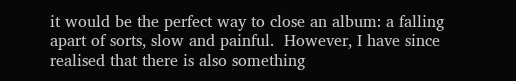it would be the perfect way to close an album: a falling apart of sorts, slow and painful.  However, I have since realised that there is also something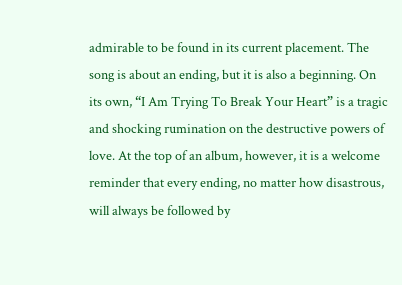admirable to be found in its current placement. The song is about an ending, but it is also a beginning. On its own, “I Am Trying To Break Your Heart” is a tragic and shocking rumination on the destructive powers of love. At the top of an album, however, it is a welcome reminder that every ending, no matter how disastrous, will always be followed by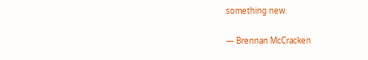something new.

— Brennan McCracken